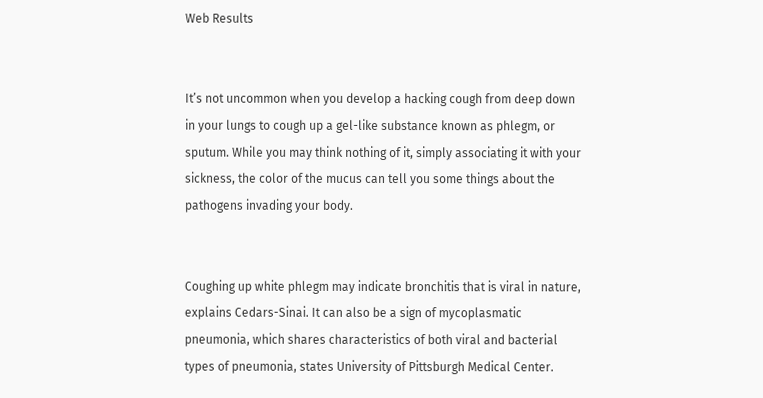Web Results


It’s not uncommon when you develop a hacking cough from deep down in your lungs to cough up a gel-like substance known as phlegm, or sputum. While you may think nothing of it, simply associating it with your sickness, the color of the mucus can tell you some things about the pathogens invading your body.


Coughing up white phlegm may indicate bronchitis that is viral in nature, explains Cedars-Sinai. It can also be a sign of mycoplasmatic pneumonia, which shares characteristics of both viral and bacterial types of pneumonia, states University of Pittsburgh Medical Center.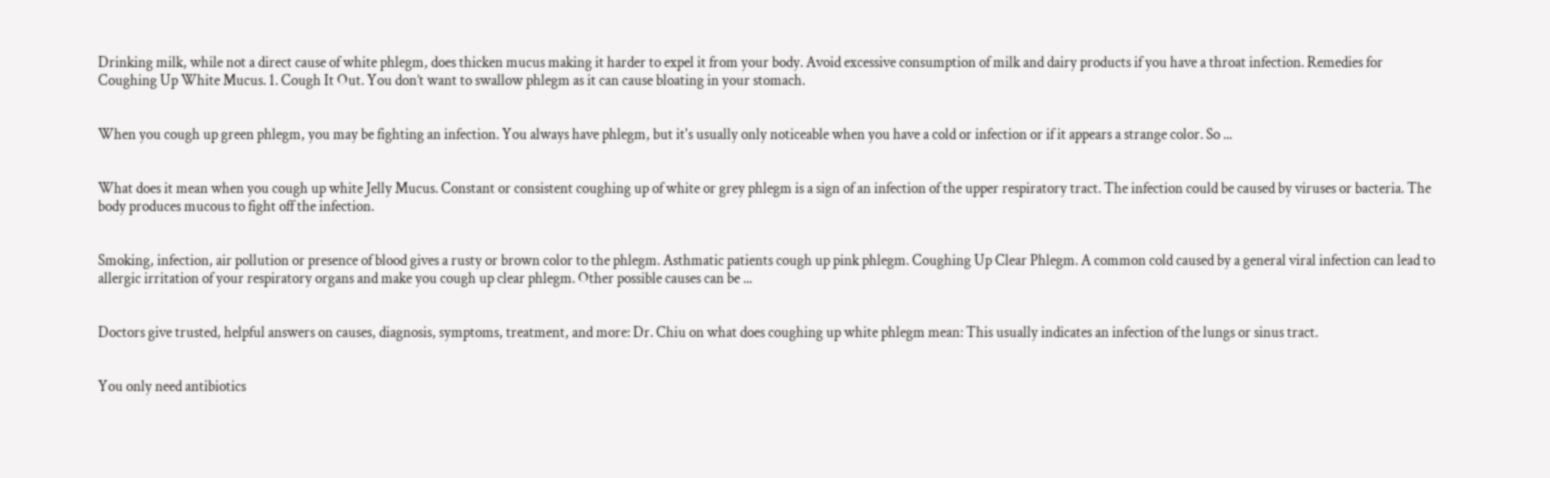Drinking milk, while not a direct cause of white phlegm, does thicken mucus making it harder to expel it from your body. Avoid excessive consumption of milk and dairy products if you have a throat infection. Remedies for Coughing Up White Mucus. 1. Cough It Out. You don’t want to swallow phlegm as it can cause bloating in your stomach.


When you cough up green phlegm, you may be fighting an infection. You always have phlegm, but it's usually only noticeable when you have a cold or infection or if it appears a strange color. So ...


What does it mean when you cough up white Jelly Mucus. Constant or consistent coughing up of white or grey phlegm is a sign of an infection of the upper respiratory tract. The infection could be caused by viruses or bacteria. The body produces mucous to fight off the infection.


Smoking, infection, air pollution or presence of blood gives a rusty or brown color to the phlegm. Asthmatic patients cough up pink phlegm. Coughing Up Clear Phlegm. A common cold caused by a general viral infection can lead to allergic irritation of your respiratory organs and make you cough up clear phlegm. Other possible causes can be ...


Doctors give trusted, helpful answers on causes, diagnosis, symptoms, treatment, and more: Dr. Chiu on what does coughing up white phlegm mean: This usually indicates an infection of the lungs or sinus tract.


You only need antibiotics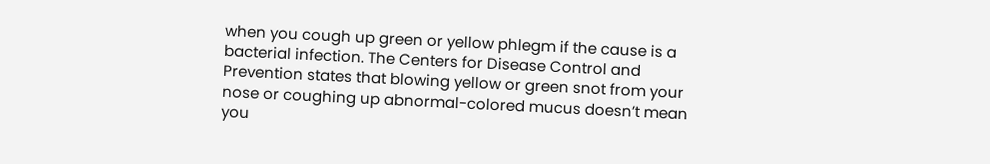when you cough up green or yellow phlegm if the cause is a bacterial infection. The Centers for Disease Control and Prevention states that blowing yellow or green snot from your nose or coughing up abnormal-colored mucus doesn’t mean you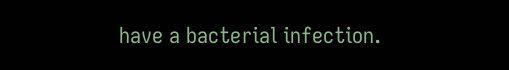have a bacterial infection.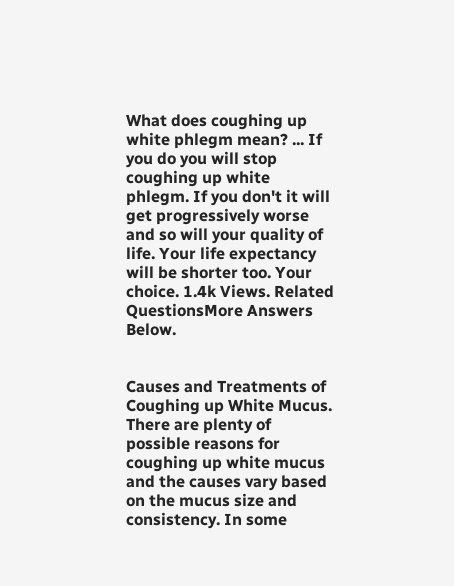What does coughing up white phlegm mean? ... If you do you will stop coughing up white phlegm. If you don't it will get progressively worse and so will your quality of life. Your life expectancy will be shorter too. Your choice. 1.4k Views. Related QuestionsMore Answers Below.


Causes and Treatments of Coughing up White Mucus. There are plenty of possible reasons for coughing up white mucus and the causes vary based on the mucus size and consistency. In some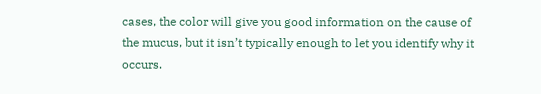cases, the color will give you good information on the cause of the mucus, but it isn’t typically enough to let you identify why it occurs.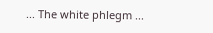... The white phlegm ...